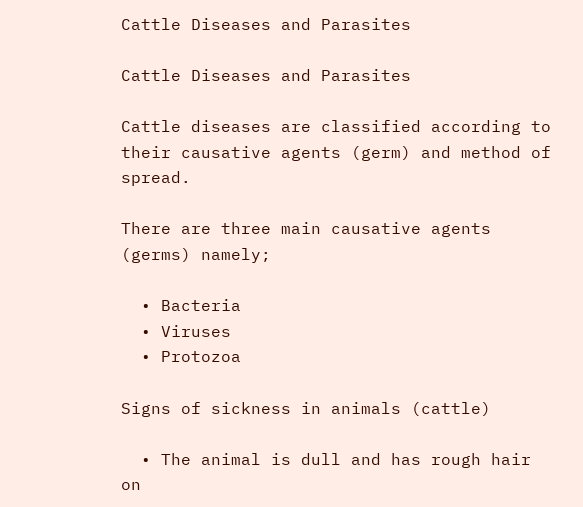Cattle Diseases and Parasites

Cattle Diseases and Parasites

Cattle diseases are classified according to their causative agents (germ) and method of spread.

There are three main causative agents (germs) namely;

  • Bacteria
  • Viruses
  • Protozoa

Signs of sickness in animals (cattle)

  • The animal is dull and has rough hair on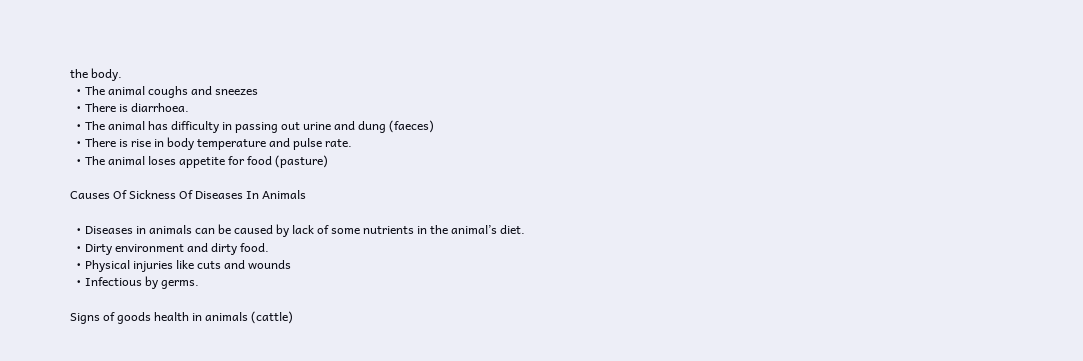the body.
  • The animal coughs and sneezes
  • There is diarrhoea.
  • The animal has difficulty in passing out urine and dung (faeces)
  • There is rise in body temperature and pulse rate.
  • The animal loses appetite for food (pasture)

Causes Of Sickness Of Diseases In Animals

  • Diseases in animals can be caused by lack of some nutrients in the animal’s diet.
  • Dirty environment and dirty food.
  • Physical injuries like cuts and wounds
  • Infectious by germs.

Signs of goods health in animals (cattle)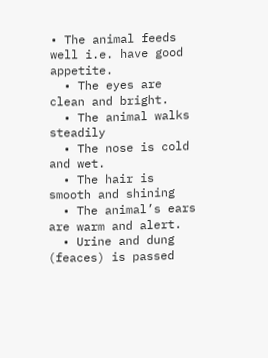• The animal feeds well i.e. have good appetite.
  • The eyes are clean and bright.
  • The animal walks steadily
  • The nose is cold and wet.
  • The hair is smooth and shining
  • The animal’s ears are warm and alert.
  • Urine and dung (feaces) is passed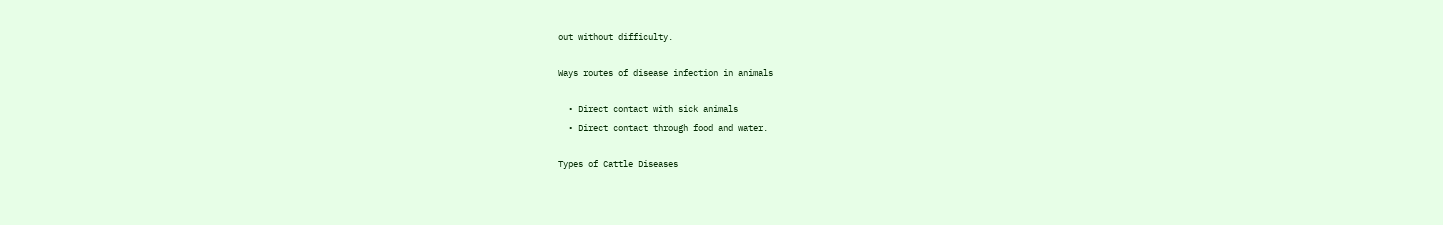out without difficulty.

Ways routes of disease infection in animals

  • Direct contact with sick animals
  • Direct contact through food and water.

Types of Cattle Diseases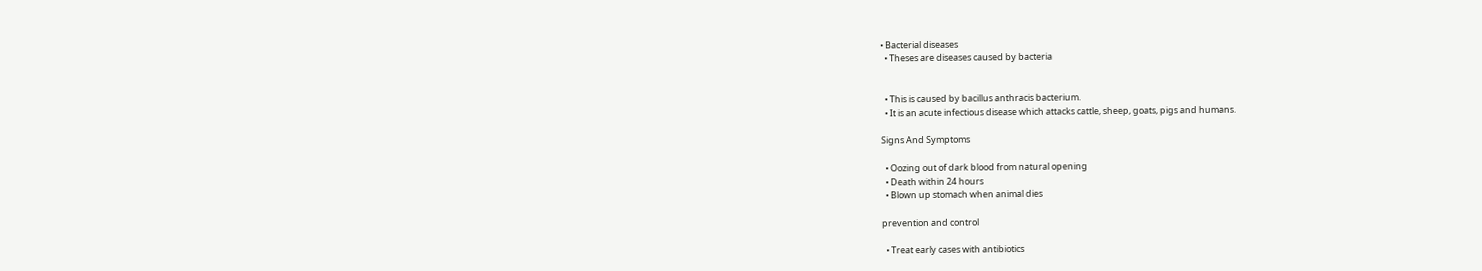• Bacterial diseases
  • Theses are diseases caused by bacteria


  • This is caused by bacillus anthracis bacterium.
  • It is an acute infectious disease which attacks cattle, sheep, goats, pigs and humans.

Signs And Symptoms

  • Oozing out of dark blood from natural opening
  • Death within 24 hours
  • Blown up stomach when animal dies

prevention and control

  • Treat early cases with antibiotics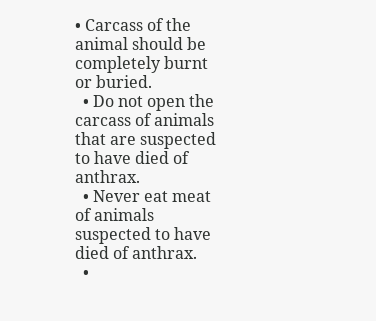• Carcass of the animal should be completely burnt or buried.
  • Do not open the carcass of animals that are suspected to have died of anthrax.
  • Never eat meat of animals suspected to have died of anthrax.
  •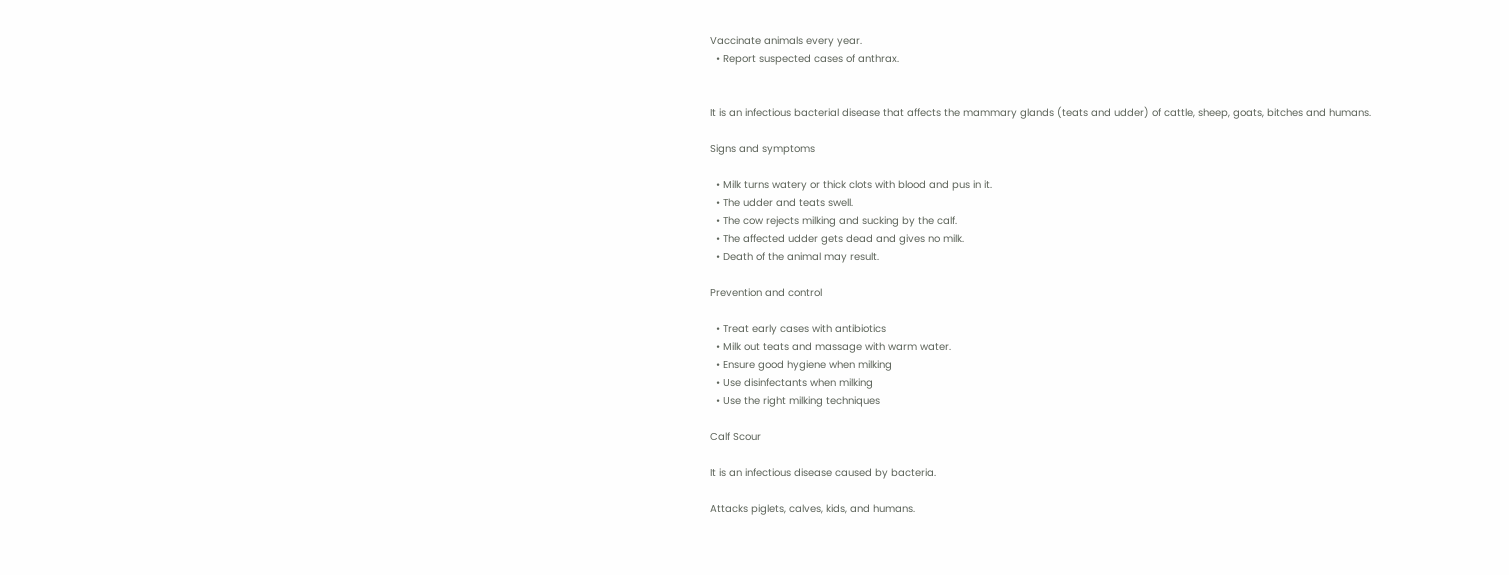Vaccinate animals every year.
  • Report suspected cases of anthrax.


It is an infectious bacterial disease that affects the mammary glands (teats and udder) of cattle, sheep, goats, bitches and humans.

Signs and symptoms

  • Milk turns watery or thick clots with blood and pus in it.
  • The udder and teats swell.
  • The cow rejects milking and sucking by the calf.
  • The affected udder gets dead and gives no milk.
  • Death of the animal may result.

Prevention and control

  • Treat early cases with antibiotics
  • Milk out teats and massage with warm water.
  • Ensure good hygiene when milking
  • Use disinfectants when milking
  • Use the right milking techniques

Calf Scour

It is an infectious disease caused by bacteria.

Attacks piglets, calves, kids, and humans.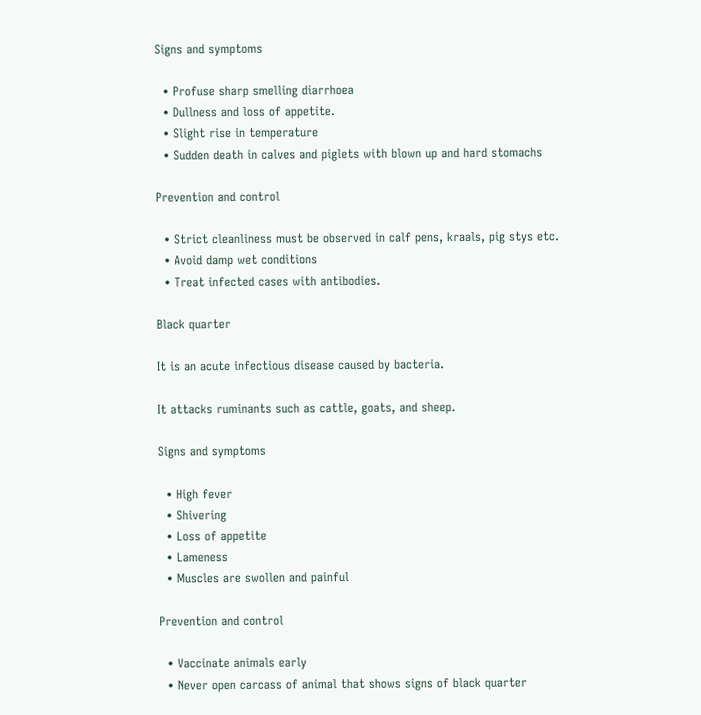Signs and symptoms

  • Profuse sharp smelling diarrhoea
  • Dullness and loss of appetite.
  • Slight rise in temperature
  • Sudden death in calves and piglets with blown up and hard stomachs

Prevention and control

  • Strict cleanliness must be observed in calf pens, kraals, pig stys etc.
  • Avoid damp wet conditions
  • Treat infected cases with antibodies.

Black quarter

It is an acute infectious disease caused by bacteria.

It attacks ruminants such as cattle, goats, and sheep.

Signs and symptoms

  • High fever
  • Shivering
  • Loss of appetite
  • Lameness
  • Muscles are swollen and painful

Prevention and control

  • Vaccinate animals early
  • Never open carcass of animal that shows signs of black quarter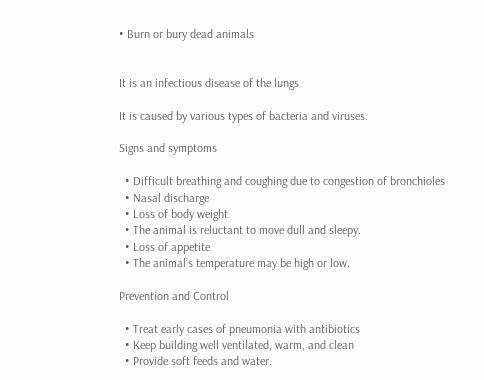• Burn or bury dead animals


It is an infectious disease of the lungs

It is caused by various types of bacteria and viruses.

Signs and symptoms

  • Difficult breathing and coughing due to congestion of bronchioles
  • Nasal discharge
  • Loss of body weight
  • The animal is reluctant to move dull and sleepy.
  • Loss of appetite
  • The animal’s temperature may be high or low.

Prevention and Control

  • Treat early cases of pneumonia with antibiotics
  • Keep building well ventilated, warm, and clean
  • Provide soft feeds and water.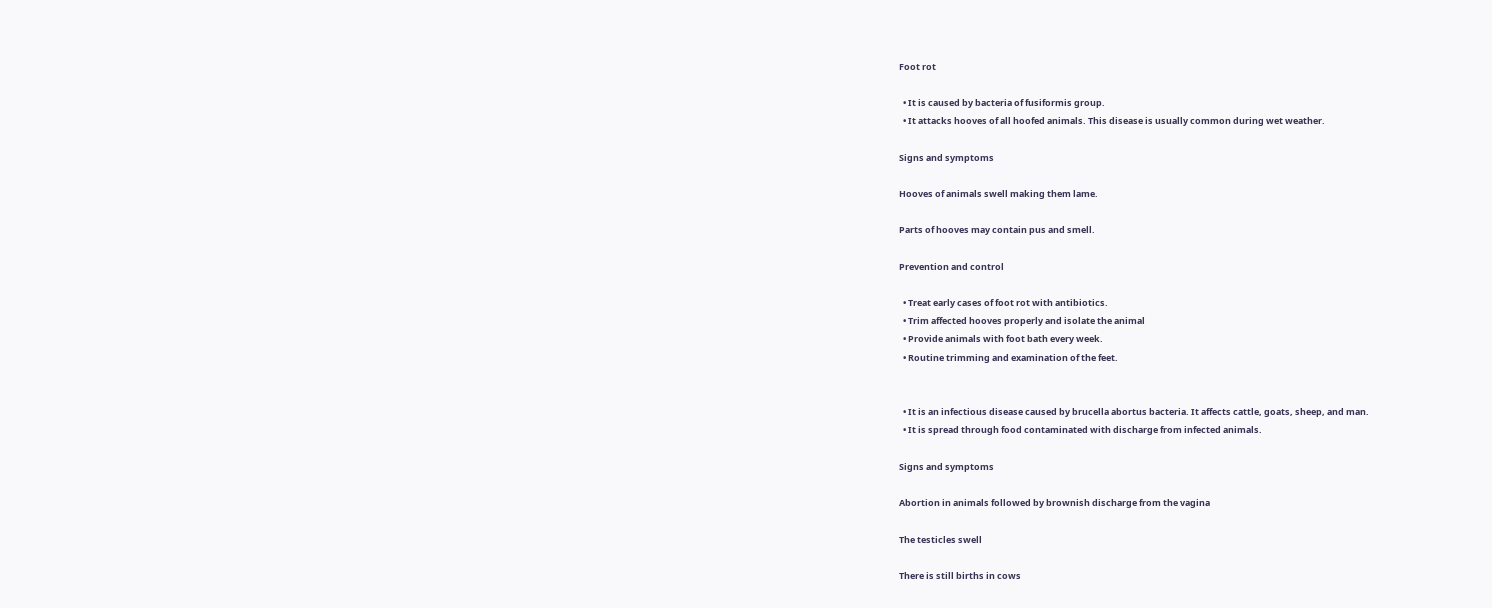Foot rot

  • It is caused by bacteria of fusiformis group.
  • It attacks hooves of all hoofed animals. This disease is usually common during wet weather.

Signs and symptoms

Hooves of animals swell making them lame.

Parts of hooves may contain pus and smell.

Prevention and control

  • Treat early cases of foot rot with antibiotics.
  • Trim affected hooves properly and isolate the animal
  • Provide animals with foot bath every week.
  • Routine trimming and examination of the feet.


  • It is an infectious disease caused by brucella abortus bacteria. It affects cattle, goats, sheep, and man.
  • It is spread through food contaminated with discharge from infected animals.

Signs and symptoms

Abortion in animals followed by brownish discharge from the vagina

The testicles swell

There is still births in cows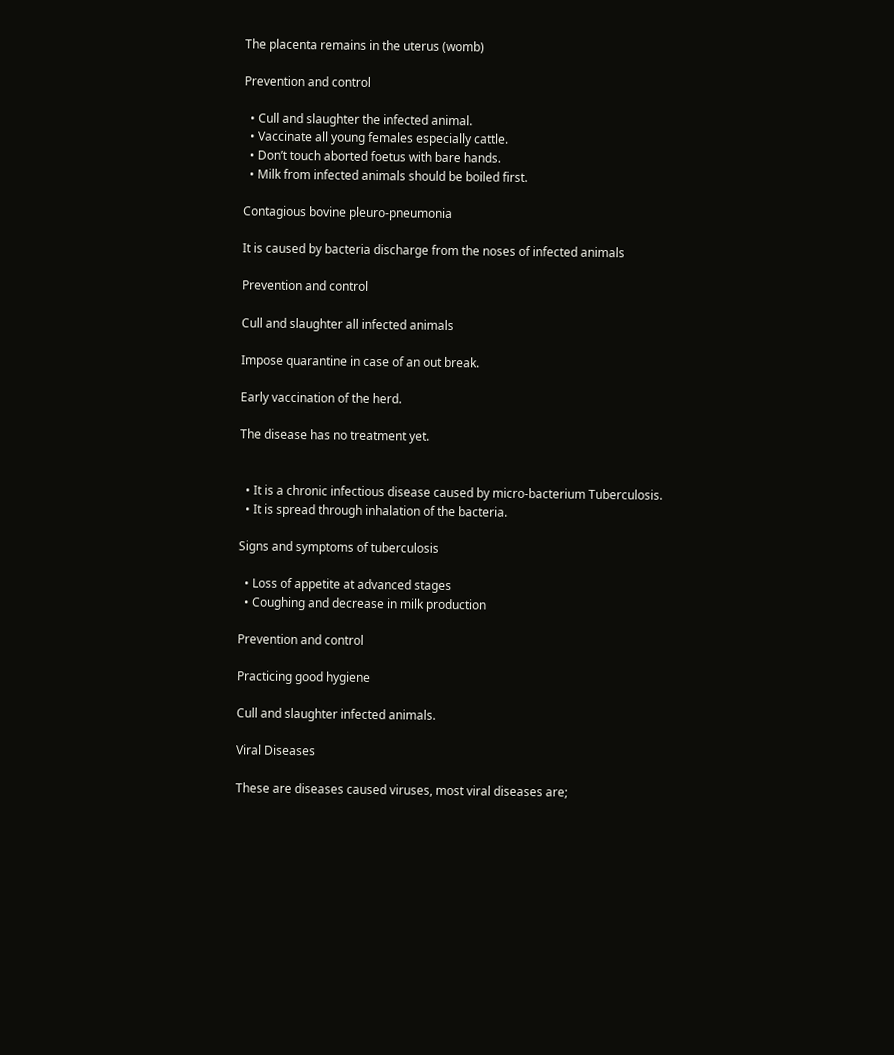The placenta remains in the uterus (womb)

Prevention and control

  • Cull and slaughter the infected animal.
  • Vaccinate all young females especially cattle.
  • Don’t touch aborted foetus with bare hands.
  • Milk from infected animals should be boiled first.

Contagious bovine pleuro-pneumonia

It is caused by bacteria discharge from the noses of infected animals

Prevention and control

Cull and slaughter all infected animals

Impose quarantine in case of an out break.

Early vaccination of the herd.

The disease has no treatment yet.


  • It is a chronic infectious disease caused by micro-bacterium Tuberculosis.
  • It is spread through inhalation of the bacteria.

Signs and symptoms of tuberculosis

  • Loss of appetite at advanced stages
  • Coughing and decrease in milk production

Prevention and control

Practicing good hygiene

Cull and slaughter infected animals.

Viral Diseases

These are diseases caused viruses, most viral diseases are;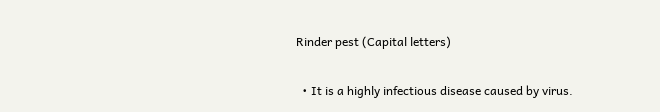Rinder pest (Capital letters)

  • It is a highly infectious disease caused by virus.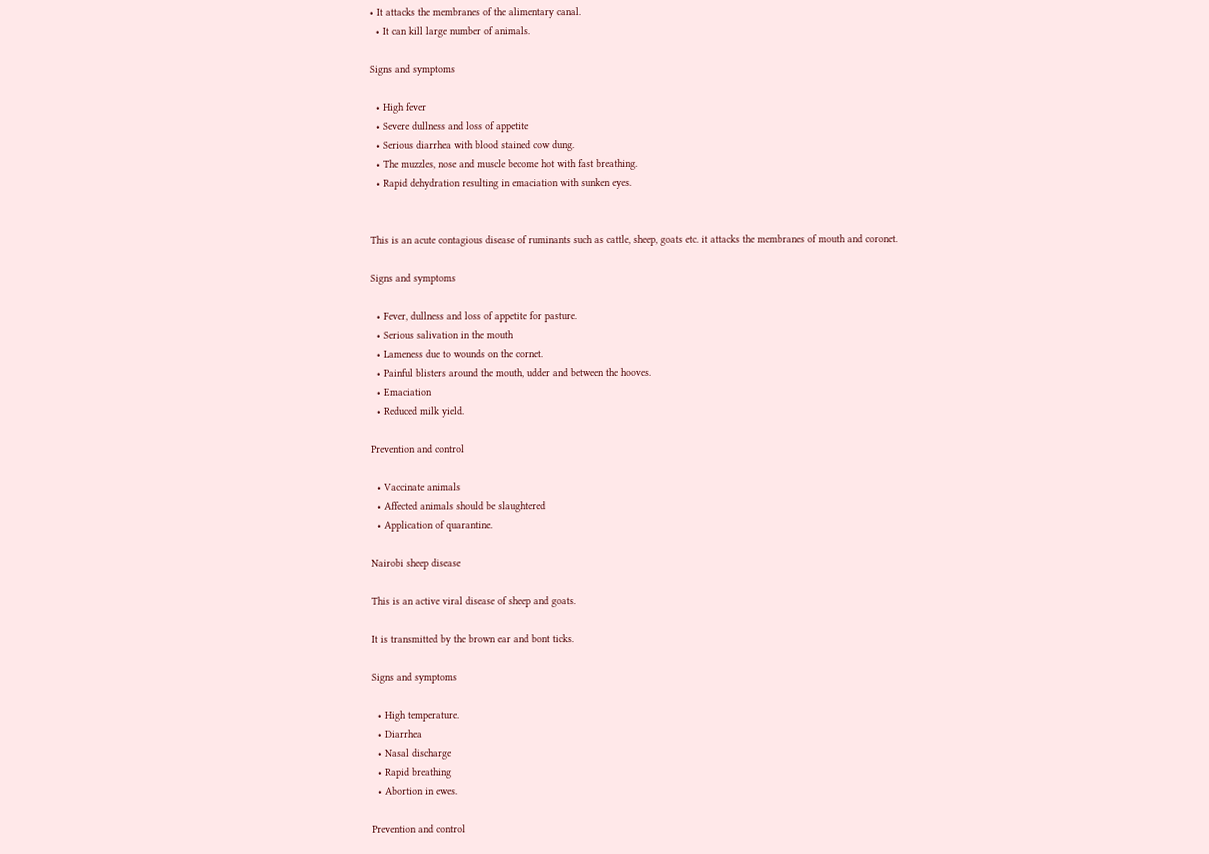• It attacks the membranes of the alimentary canal.
  • It can kill large number of animals.

Signs and symptoms

  • High fever
  • Severe dullness and loss of appetite
  • Serious diarrhea with blood stained cow dung.
  • The muzzles, nose and muscle become hot with fast breathing.
  • Rapid dehydration resulting in emaciation with sunken eyes.


This is an acute contagious disease of ruminants such as cattle, sheep, goats etc. it attacks the membranes of mouth and coronet.

Signs and symptoms

  • Fever, dullness and loss of appetite for pasture.
  • Serious salivation in the mouth
  • Lameness due to wounds on the cornet.
  • Painful blisters around the mouth, udder and between the hooves.
  • Emaciation
  • Reduced milk yield.

Prevention and control

  • Vaccinate animals
  • Affected animals should be slaughtered
  • Application of quarantine.

Nairobi sheep disease

This is an active viral disease of sheep and goats.

It is transmitted by the brown ear and bont ticks.

Signs and symptoms

  • High temperature.
  • Diarrhea
  • Nasal discharge
  • Rapid breathing
  • Abortion in ewes.

Prevention and control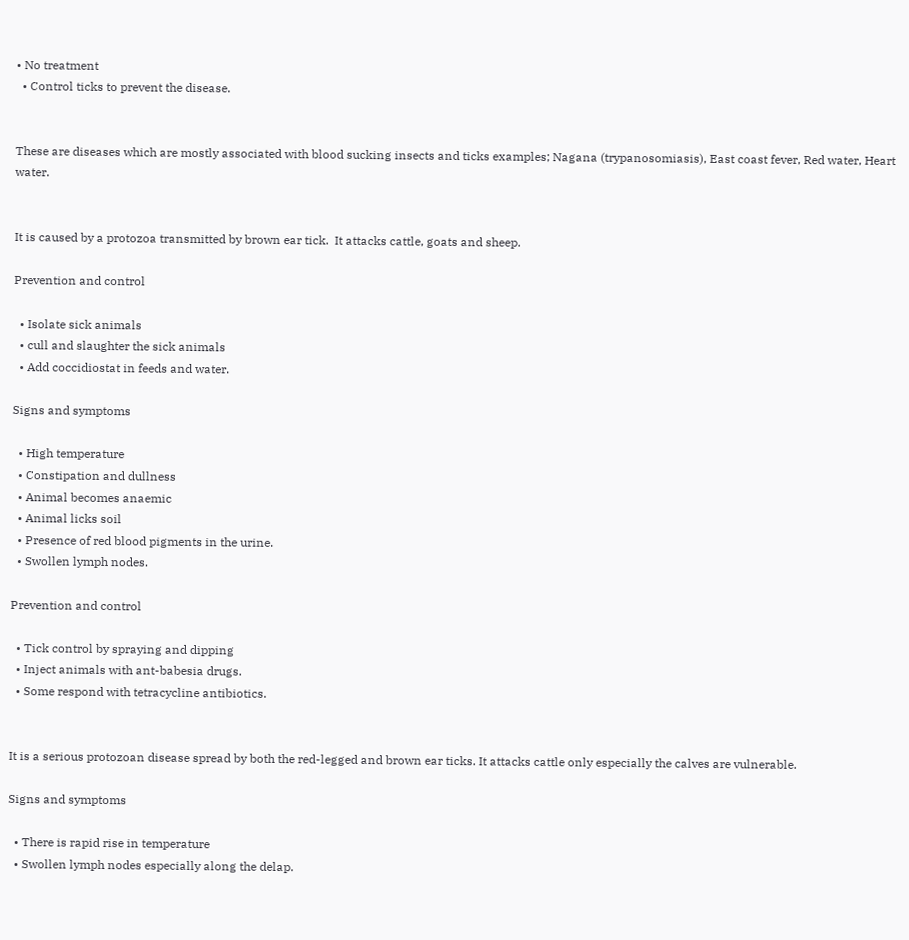• No treatment
  • Control ticks to prevent the disease.


These are diseases which are mostly associated with blood sucking insects and ticks examples; Nagana (trypanosomiasis), East coast fever, Red water, Heart water.


It is caused by a protozoa transmitted by brown ear tick.  It attacks cattle, goats and sheep.

Prevention and control

  • Isolate sick animals
  • cull and slaughter the sick animals
  • Add coccidiostat in feeds and water.

Signs and symptoms

  • High temperature
  • Constipation and dullness
  • Animal becomes anaemic
  • Animal licks soil
  • Presence of red blood pigments in the urine.
  • Swollen lymph nodes.

Prevention and control

  • Tick control by spraying and dipping
  • Inject animals with ant-babesia drugs.
  • Some respond with tetracycline antibiotics.


It is a serious protozoan disease spread by both the red-legged and brown ear ticks. It attacks cattle only especially the calves are vulnerable.

Signs and symptoms

  • There is rapid rise in temperature
  • Swollen lymph nodes especially along the delap.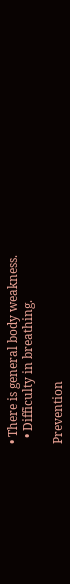• There is general body weakness.
  • Difficulty in breathing.

Prevention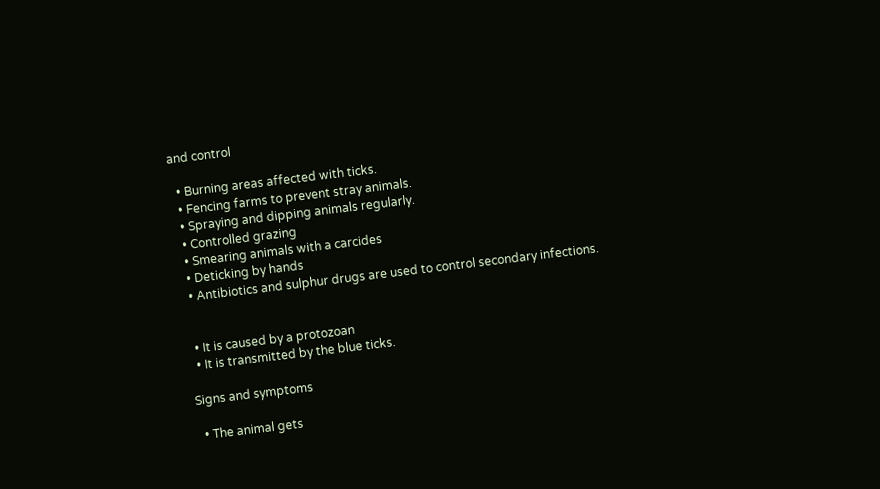and control

  • Burning areas affected with ticks.
  • Fencing farms to prevent stray animals.
  • Spraying and dipping animals regularly.
  • Controlled grazing
  • Smearing animals with a carcides
  • Deticking by hands
  • Antibiotics and sulphur drugs are used to control secondary infections.


  • It is caused by a protozoan
  • It is transmitted by the blue ticks.

Signs and symptoms

  • The animal gets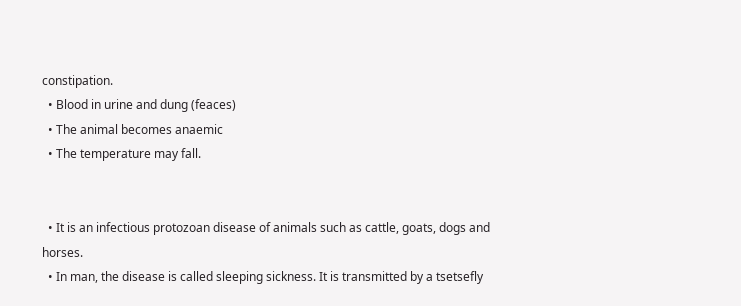constipation.
  • Blood in urine and dung (feaces)
  • The animal becomes anaemic
  • The temperature may fall.


  • It is an infectious protozoan disease of animals such as cattle, goats, dogs and horses.
  • In man, the disease is called sleeping sickness. It is transmitted by a tsetsefly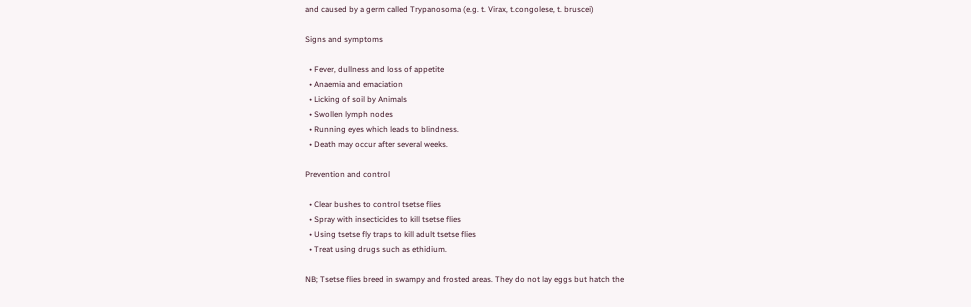and caused by a germ called Trypanosoma (e.g. t. Virax, t.congolese, t. bruscei)

Signs and symptoms

  • Fever, dullness and loss of appetite
  • Anaemia and emaciation
  • Licking of soil by Animals
  • Swollen lymph nodes
  • Running eyes which leads to blindness.
  • Death may occur after several weeks.

Prevention and control

  • Clear bushes to control tsetse flies
  • Spray with insecticides to kill tsetse flies
  • Using tsetse fly traps to kill adult tsetse flies
  • Treat using drugs such as ethidium.

NB; Tsetse flies breed in swampy and frosted areas. They do not lay eggs but hatch the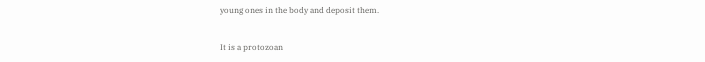young ones in the body and deposit them.


It is a protozoan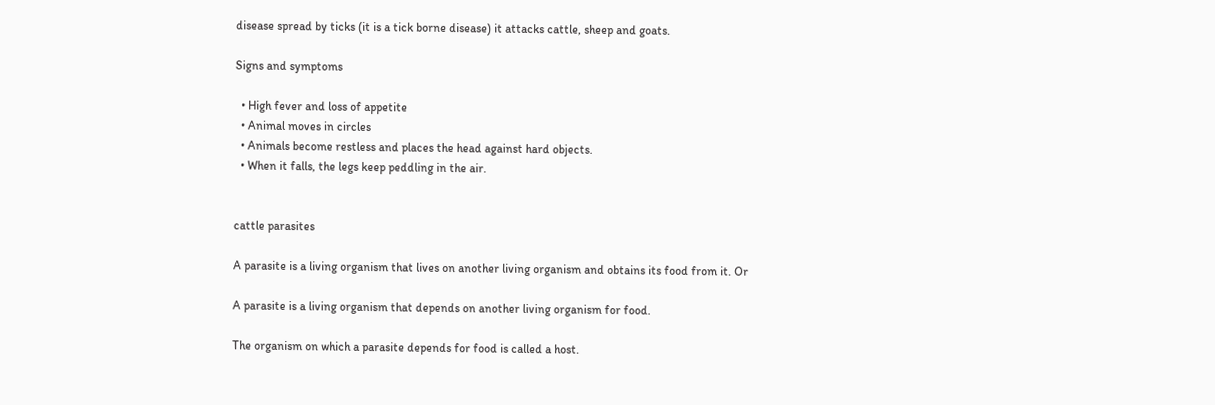disease spread by ticks (it is a tick borne disease) it attacks cattle, sheep and goats.

Signs and symptoms

  • High fever and loss of appetite
  • Animal moves in circles
  • Animals become restless and places the head against hard objects.
  • When it falls, the legs keep peddling in the air.


cattle parasites

A parasite is a living organism that lives on another living organism and obtains its food from it. Or

A parasite is a living organism that depends on another living organism for food.

The organism on which a parasite depends for food is called a host.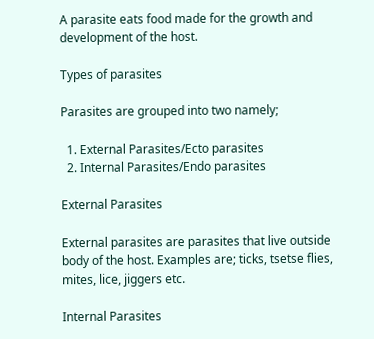A parasite eats food made for the growth and development of the host.

Types of parasites

Parasites are grouped into two namely;

  1. External Parasites/Ecto parasites
  2. Internal Parasites/Endo parasites

External Parasites

External parasites are parasites that live outside body of the host. Examples are; ticks, tsetse flies, mites, lice, jiggers etc.

Internal Parasites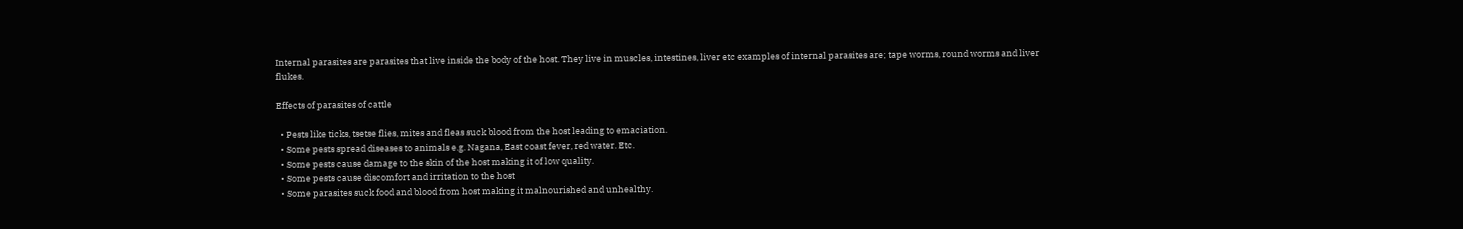Internal parasites are parasites that live inside the body of the host. They live in muscles, intestines, liver etc examples of internal parasites are; tape worms, round worms and liver flukes.

Effects of parasites of cattle

  • Pests like ticks, tsetse flies, mites and fleas suck blood from the host leading to emaciation.
  • Some pests spread diseases to animals e.g. Nagana, East coast fever, red water. Etc.
  • Some pests cause damage to the skin of the host making it of low quality.
  • Some pests cause discomfort and irritation to the host
  • Some parasites suck food and blood from host making it malnourished and unhealthy.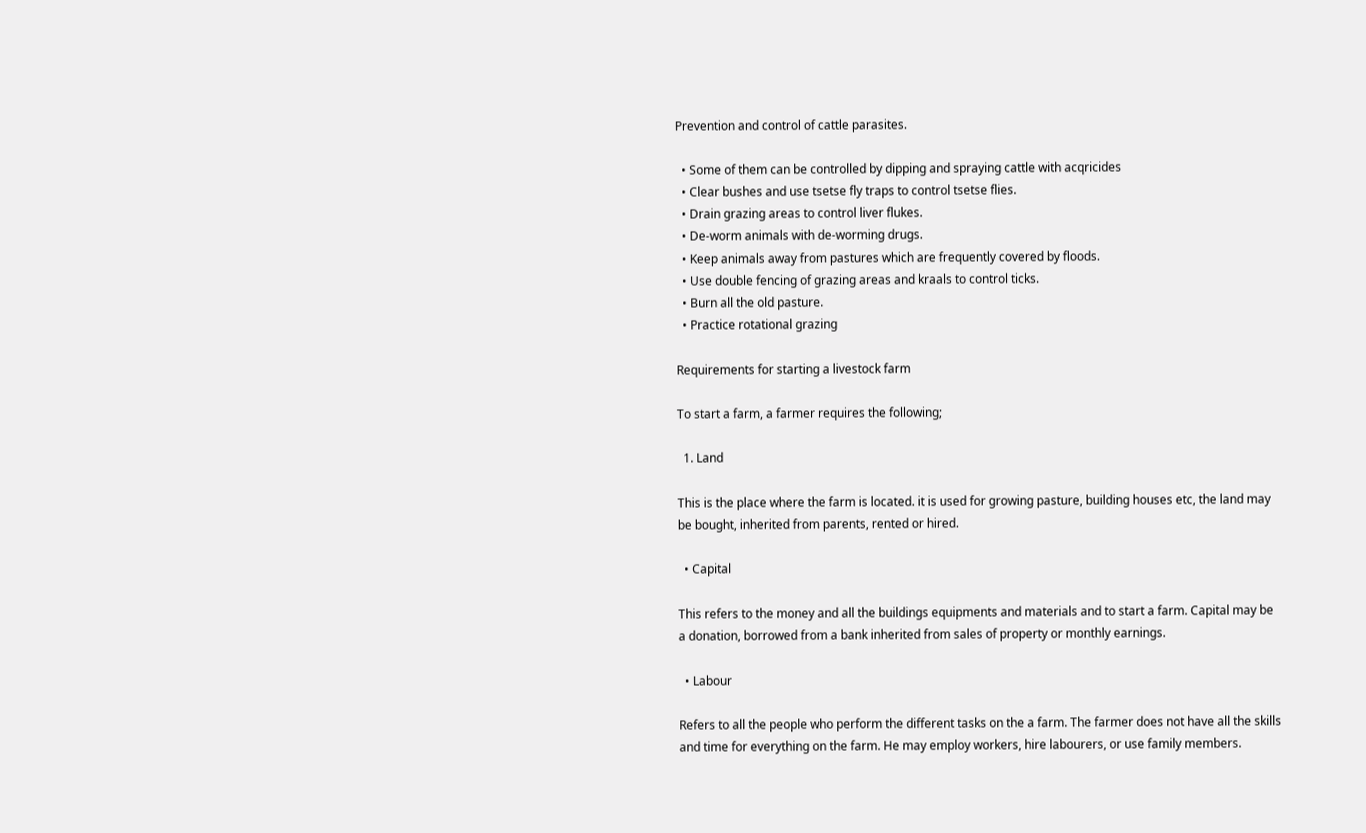Prevention and control of cattle parasites.

  • Some of them can be controlled by dipping and spraying cattle with acqricides
  • Clear bushes and use tsetse fly traps to control tsetse flies.
  • Drain grazing areas to control liver flukes.
  • De-worm animals with de-worming drugs.
  • Keep animals away from pastures which are frequently covered by floods.
  • Use double fencing of grazing areas and kraals to control ticks.
  • Burn all the old pasture.
  • Practice rotational grazing

Requirements for starting a livestock farm

To start a farm, a farmer requires the following;

  1. Land

This is the place where the farm is located. it is used for growing pasture, building houses etc, the land may be bought, inherited from parents, rented or hired.

  • Capital

This refers to the money and all the buildings equipments and materials and to start a farm. Capital may be a donation, borrowed from a bank inherited from sales of property or monthly earnings.

  • Labour

Refers to all the people who perform the different tasks on the a farm. The farmer does not have all the skills and time for everything on the farm. He may employ workers, hire labourers, or use family members.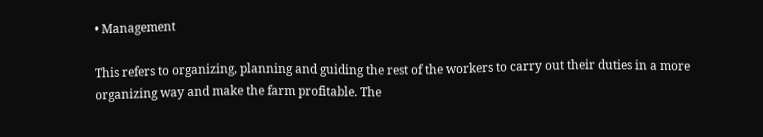• Management

This refers to organizing, planning and guiding the rest of the workers to carry out their duties in a more organizing way and make the farm profitable. The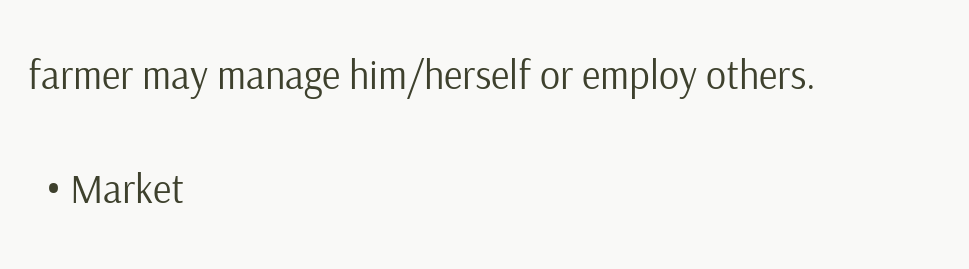farmer may manage him/herself or employ others.

  • Market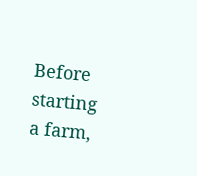Before starting a farm,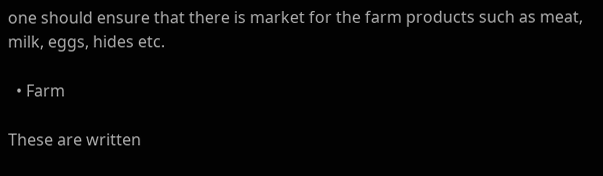one should ensure that there is market for the farm products such as meat, milk, eggs, hides etc.

  • Farm

These are written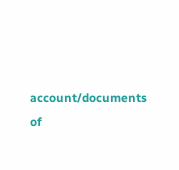account/documents of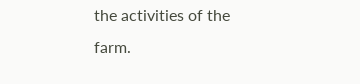the activities of the farm.